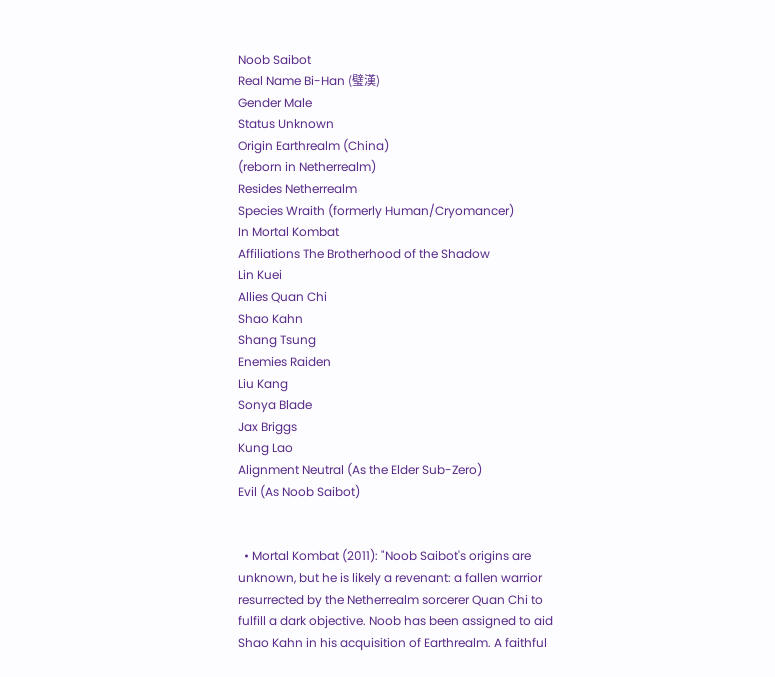Noob Saibot
Real Name Bi-Han (璧漢)
Gender Male
Status Unknown
Origin Earthrealm (China)
(reborn in Netherrealm)
Resides Netherrealm
Species Wraith (formerly Human/Cryomancer)
In Mortal Kombat
Affiliations The Brotherhood of the Shadow
Lin Kuei
Allies Quan Chi
Shao Kahn
Shang Tsung
Enemies Raiden
Liu Kang
Sonya Blade
Jax Briggs
Kung Lao
Alignment Neutral (As the Elder Sub-Zero)
Evil (As Noob Saibot)


  • Mortal Kombat (2011): "Noob Saibot's origins are unknown, but he is likely a revenant: a fallen warrior resurrected by the Netherrealm sorcerer Quan Chi to fulfill a dark objective. Noob has been assigned to aid Shao Kahn in his acquisition of Earthrealm. A faithful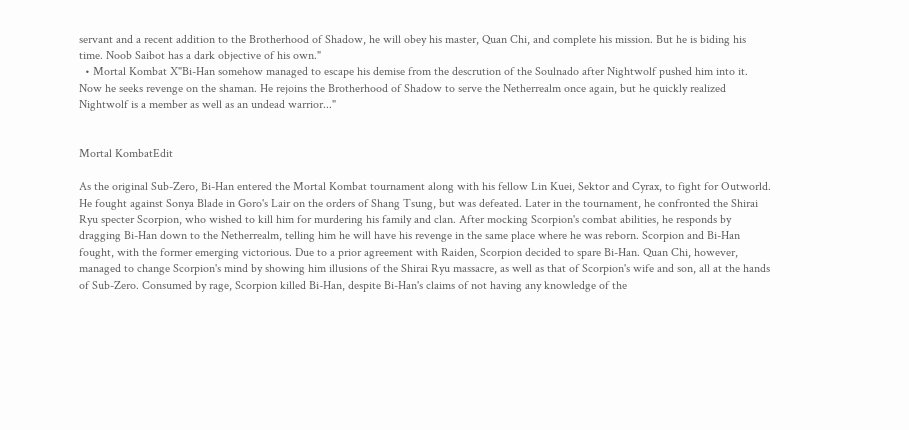servant and a recent addition to the Brotherhood of Shadow, he will obey his master, Quan Chi, and complete his mission. But he is biding his time. Noob Saibot has a dark objective of his own."
  • Mortal Kombat X"Bi-Han somehow managed to escape his demise from the descrution of the Soulnado after Nightwolf pushed him into it. Now he seeks revenge on the shaman. He rejoins the Brotherhood of Shadow to serve the Netherrealm once again, but he quickly realized Nightwolf is a member as well as an undead warrior..."


Mortal KombatEdit

As the original Sub-Zero, Bi-Han entered the Mortal Kombat tournament along with his fellow Lin Kuei, Sektor and Cyrax, to fight for Outworld. He fought against Sonya Blade in Goro's Lair on the orders of Shang Tsung, but was defeated. Later in the tournament, he confronted the Shirai Ryu specter Scorpion, who wished to kill him for murdering his family and clan. After mocking Scorpion's combat abilities, he responds by dragging Bi-Han down to the Netherrealm, telling him he will have his revenge in the same place where he was reborn. Scorpion and Bi-Han fought, with the former emerging victorious. Due to a prior agreement with Raiden, Scorpion decided to spare Bi-Han. Quan Chi, however, managed to change Scorpion's mind by showing him illusions of the Shirai Ryu massacre, as well as that of Scorpion's wife and son, all at the hands of Sub-Zero. Consumed by rage, Scorpion killed Bi-Han, despite Bi-Han's claims of not having any knowledge of the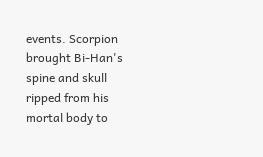events. Scorpion brought Bi-Han's spine and skull ripped from his mortal body to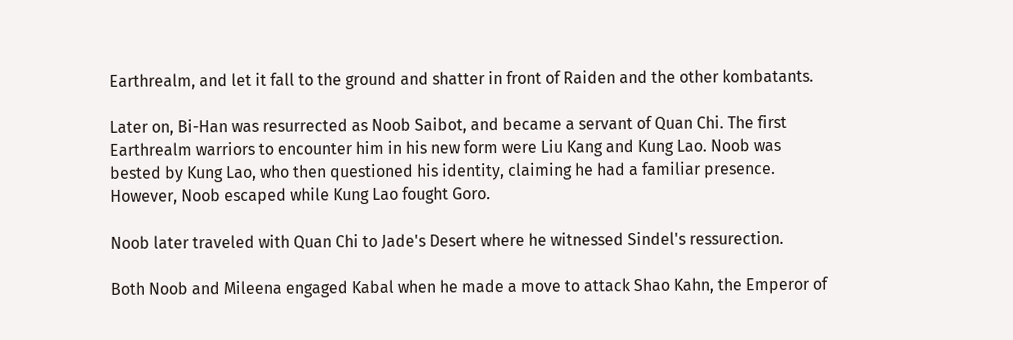Earthrealm, and let it fall to the ground and shatter in front of Raiden and the other kombatants.

Later on, Bi-Han was resurrected as Noob Saibot, and became a servant of Quan Chi. The first Earthrealm warriors to encounter him in his new form were Liu Kang and Kung Lao. Noob was bested by Kung Lao, who then questioned his identity, claiming he had a familiar presence. However, Noob escaped while Kung Lao fought Goro.

Noob later traveled with Quan Chi to Jade's Desert where he witnessed Sindel's ressurection.

Both Noob and Mileena engaged Kabal when he made a move to attack Shao Kahn, the Emperor of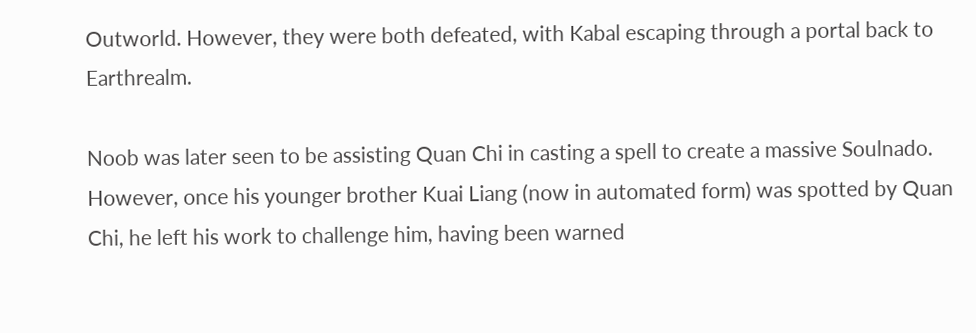Outworld. However, they were both defeated, with Kabal escaping through a portal back to Earthrealm.

Noob was later seen to be assisting Quan Chi in casting a spell to create a massive Soulnado. However, once his younger brother Kuai Liang (now in automated form) was spotted by Quan Chi, he left his work to challenge him, having been warned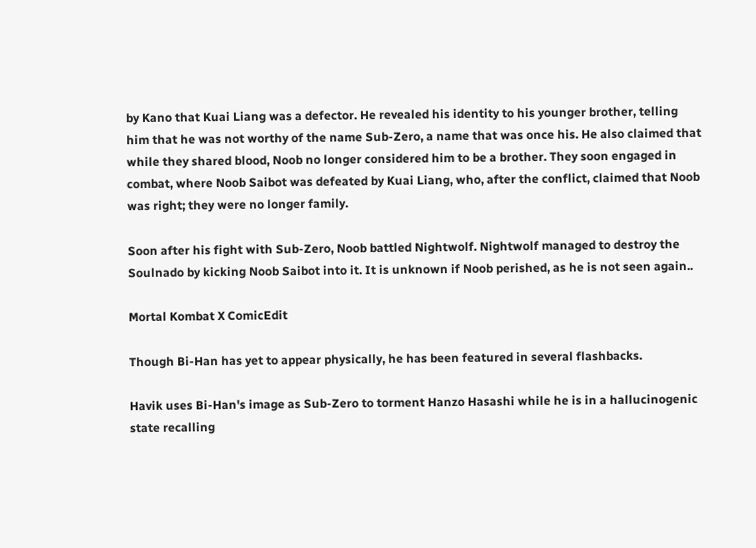by Kano that Kuai Liang was a defector. He revealed his identity to his younger brother, telling him that he was not worthy of the name Sub-Zero, a name that was once his. He also claimed that while they shared blood, Noob no longer considered him to be a brother. They soon engaged in combat, where Noob Saibot was defeated by Kuai Liang, who, after the conflict, claimed that Noob was right; they were no longer family.

Soon after his fight with Sub-Zero, Noob battled Nightwolf. Nightwolf managed to destroy the Soulnado by kicking Noob Saibot into it. It is unknown if Noob perished, as he is not seen again..

Mortal Kombat X ComicEdit

Though Bi-Han has yet to appear physically, he has been featured in several flashbacks.

Havik uses Bi-Han's image as Sub-Zero to torment Hanzo Hasashi while he is in a hallucinogenic state recalling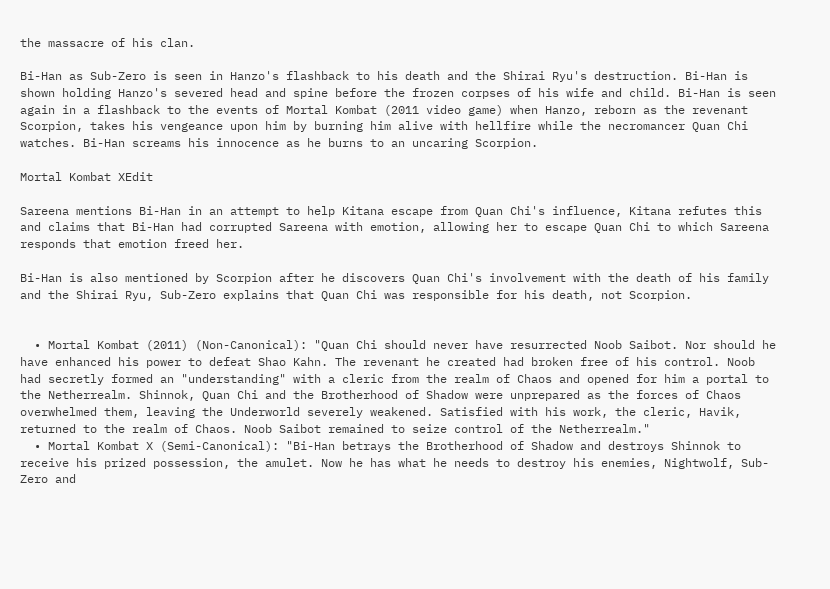the massacre of his clan.

Bi-Han as Sub-Zero is seen in Hanzo's flashback to his death and the Shirai Ryu's destruction. Bi-Han is shown holding Hanzo's severed head and spine before the frozen corpses of his wife and child. Bi-Han is seen again in a flashback to the events of Mortal Kombat (2011 video game) when Hanzo, reborn as the revenant Scorpion, takes his vengeance upon him by burning him alive with hellfire while the necromancer Quan Chi watches. Bi-Han screams his innocence as he burns to an uncaring Scorpion.

Mortal Kombat XEdit

Sareena mentions Bi-Han in an attempt to help Kitana escape from Quan Chi's influence, Kitana refutes this and claims that Bi-Han had corrupted Sareena with emotion, allowing her to escape Quan Chi to which Sareena responds that emotion freed her.

Bi-Han is also mentioned by Scorpion after he discovers Quan Chi's involvement with the death of his family and the Shirai Ryu, Sub-Zero explains that Quan Chi was responsible for his death, not Scorpion.


  • Mortal Kombat (2011) (Non-Canonical): "Quan Chi should never have resurrected Noob Saibot. Nor should he have enhanced his power to defeat Shao Kahn. The revenant he created had broken free of his control. Noob had secretly formed an "understanding" with a cleric from the realm of Chaos and opened for him a portal to the Netherrealm. Shinnok, Quan Chi and the Brotherhood of Shadow were unprepared as the forces of Chaos overwhelmed them, leaving the Underworld severely weakened. Satisfied with his work, the cleric, Havik, returned to the realm of Chaos. Noob Saibot remained to seize control of the Netherrealm."
  • Mortal Kombat X (Semi-Canonical): "Bi-Han betrays the Brotherhood of Shadow and destroys Shinnok to receive his prized possession, the amulet. Now he has what he needs to destroy his enemies, Nightwolf, Sub-Zero and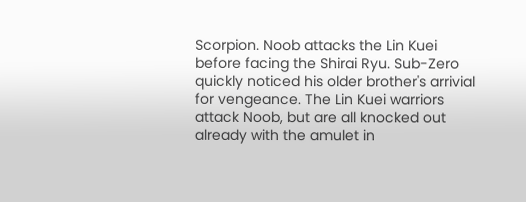Scorpion. Noob attacks the Lin Kuei before facing the Shirai Ryu. Sub-Zero quickly noticed his older brother's arrivial for vengeance. The Lin Kuei warriors attack Noob, but are all knocked out already with the amulet in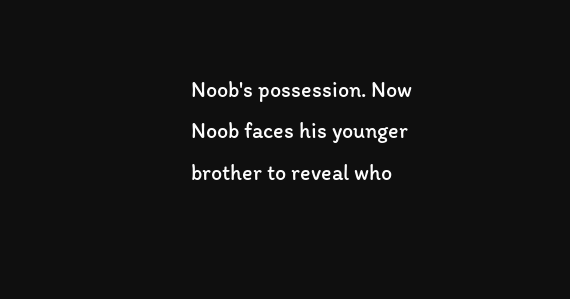Noob's possession. Now Noob faces his younger brother to reveal who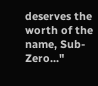deserves the worth of the name, Sub-Zero..."